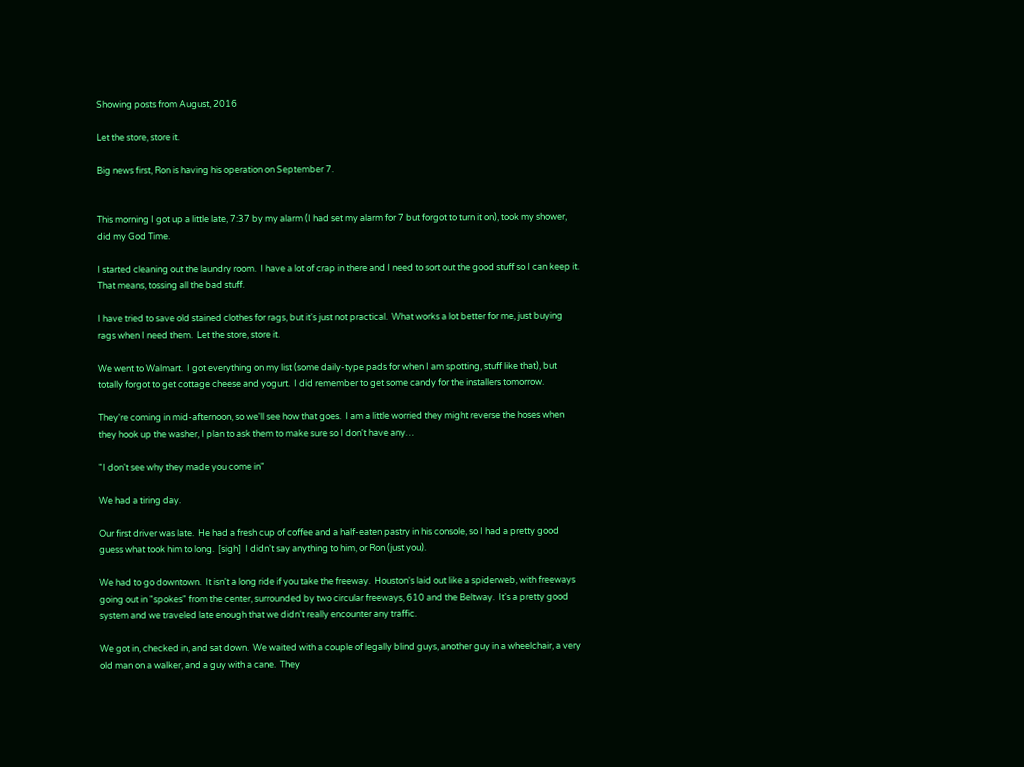Showing posts from August, 2016

Let the store, store it.

Big news first, Ron is having his operation on September 7.


This morning I got up a little late, 7:37 by my alarm (I had set my alarm for 7 but forgot to turn it on), took my shower, did my God Time.

I started cleaning out the laundry room.  I have a lot of crap in there and I need to sort out the good stuff so I can keep it.  That means, tossing all the bad stuff.

I have tried to save old stained clothes for rags, but it's just not practical.  What works a lot better for me, just buying rags when I need them.  Let the store, store it.

We went to Walmart.  I got everything on my list (some daily-type pads for when I am spotting, stuff like that), but totally forgot to get cottage cheese and yogurt.  I did remember to get some candy for the installers tomorrow.

They're coming in mid-afternoon, so we'll see how that goes.  I am a little worried they might reverse the hoses when they hook up the washer, I plan to ask them to make sure so I don't have any…

"I don't see why they made you come in"

We had a tiring day.

Our first driver was late.  He had a fresh cup of coffee and a half-eaten pastry in his console, so I had a pretty good guess what took him to long.  [sigh]  I didn't say anything to him, or Ron (just you).

We had to go downtown.  It isn't a long ride if you take the freeway.  Houston's laid out like a spiderweb, with freeways going out in "spokes" from the center, surrounded by two circular freeways, 610 and the Beltway.  It's a pretty good system and we traveled late enough that we didn't really encounter any traffic.

We got in, checked in, and sat down.  We waited with a couple of legally blind guys, another guy in a wheelchair, a very old man on a walker, and a guy with a cane.  They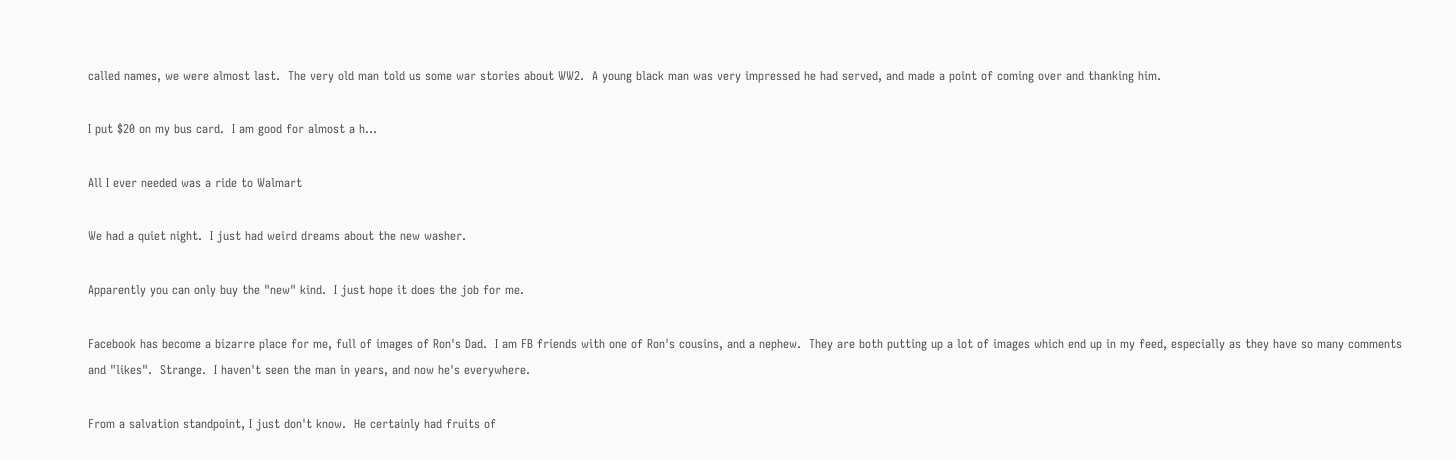called names, we were almost last.  The very old man told us some war stories about WW2.  A young black man was very impressed he had served, and made a point of coming over and thanking him.

I put $20 on my bus card.  I am good for almost a h…

All I ever needed was a ride to Walmart

We had a quiet night.  I just had weird dreams about the new washer.

Apparently you can only buy the "new" kind.  I just hope it does the job for me.

Facebook has become a bizarre place for me, full of images of Ron's Dad.  I am FB friends with one of Ron's cousins, and a nephew.  They are both putting up a lot of images which end up in my feed, especially as they have so many comments and "likes".  Strange.  I haven't seen the man in years, and now he's everywhere.

From a salvation standpoint, I just don't know.  He certainly had fruits of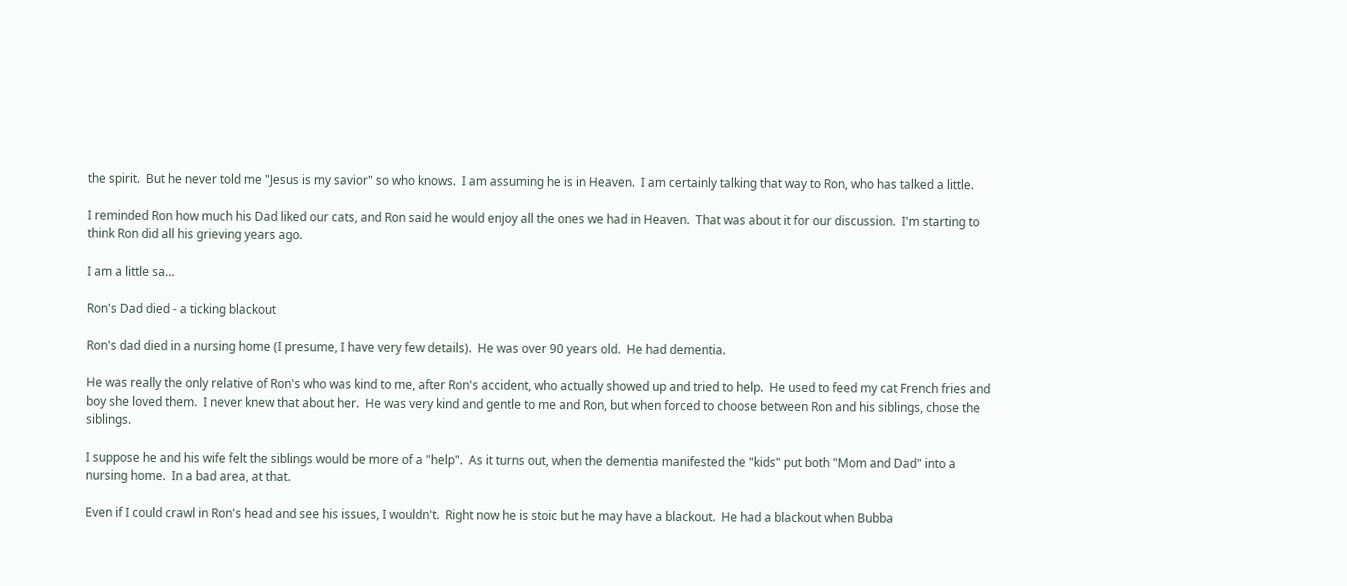the spirit.  But he never told me "Jesus is my savior" so who knows.  I am assuming he is in Heaven.  I am certainly talking that way to Ron, who has talked a little.

I reminded Ron how much his Dad liked our cats, and Ron said he would enjoy all the ones we had in Heaven.  That was about it for our discussion.  I'm starting to think Ron did all his grieving years ago.

I am a little sa…

Ron's Dad died - a ticking blackout

Ron's dad died in a nursing home (I presume, I have very few details).  He was over 90 years old.  He had dementia.

He was really the only relative of Ron's who was kind to me, after Ron's accident, who actually showed up and tried to help.  He used to feed my cat French fries and boy she loved them.  I never knew that about her.  He was very kind and gentle to me and Ron, but when forced to choose between Ron and his siblings, chose the siblings.

I suppose he and his wife felt the siblings would be more of a "help".  As it turns out, when the dementia manifested the "kids" put both "Mom and Dad" into a nursing home.  In a bad area, at that.

Even if I could crawl in Ron's head and see his issues, I wouldn't.  Right now he is stoic but he may have a blackout.  He had a blackout when Bubba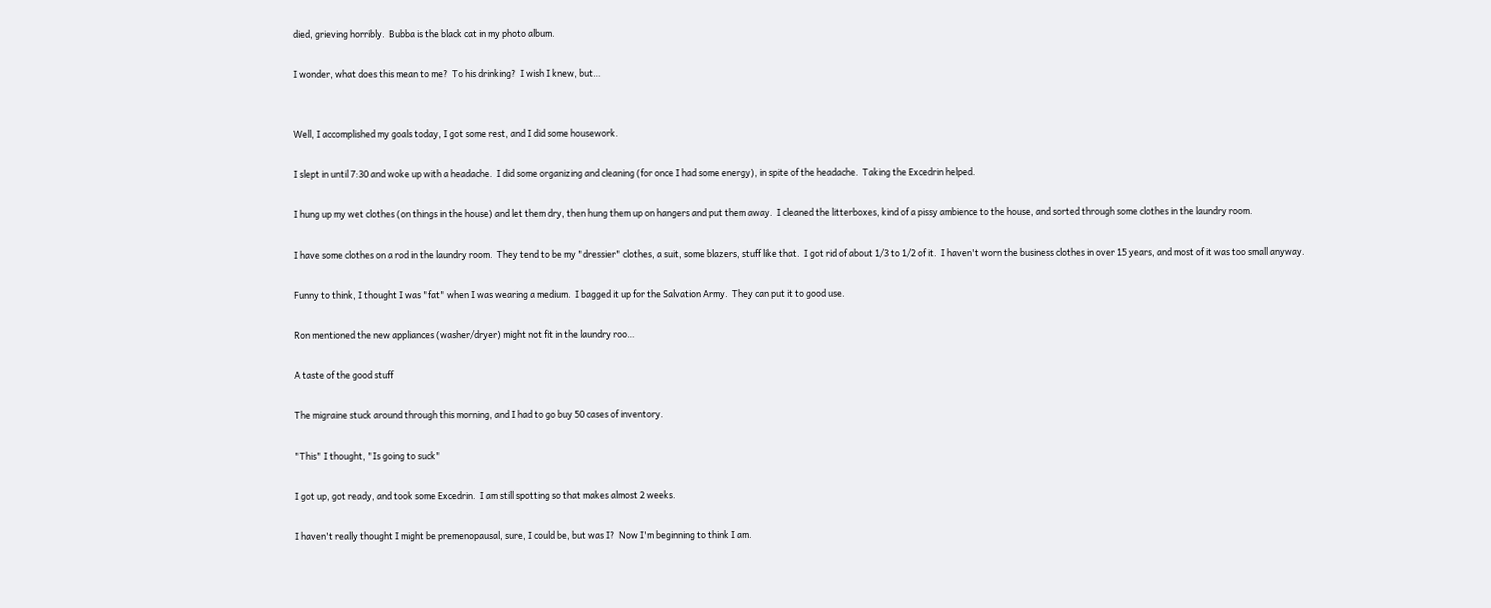died, grieving horribly.  Bubba is the black cat in my photo album.

I wonder, what does this mean to me?  To his drinking?  I wish I knew, but…


Well, I accomplished my goals today, I got some rest, and I did some housework.

I slept in until 7:30 and woke up with a headache.  I did some organizing and cleaning (for once I had some energy), in spite of the headache.  Taking the Excedrin helped.

I hung up my wet clothes (on things in the house) and let them dry, then hung them up on hangers and put them away.  I cleaned the litterboxes, kind of a pissy ambience to the house, and sorted through some clothes in the laundry room.

I have some clothes on a rod in the laundry room.  They tend to be my "dressier" clothes, a suit, some blazers, stuff like that.  I got rid of about 1/3 to 1/2 of it.  I haven't worn the business clothes in over 15 years, and most of it was too small anyway.

Funny to think, I thought I was "fat" when I was wearing a medium.  I bagged it up for the Salvation Army.  They can put it to good use.

Ron mentioned the new appliances (washer/dryer) might not fit in the laundry roo…

A taste of the good stuff

The migraine stuck around through this morning, and I had to go buy 50 cases of inventory.

"This" I thought, "Is going to suck"

I got up, got ready, and took some Excedrin.  I am still spotting so that makes almost 2 weeks.

I haven't really thought I might be premenopausal, sure, I could be, but was I?  Now I'm beginning to think I am.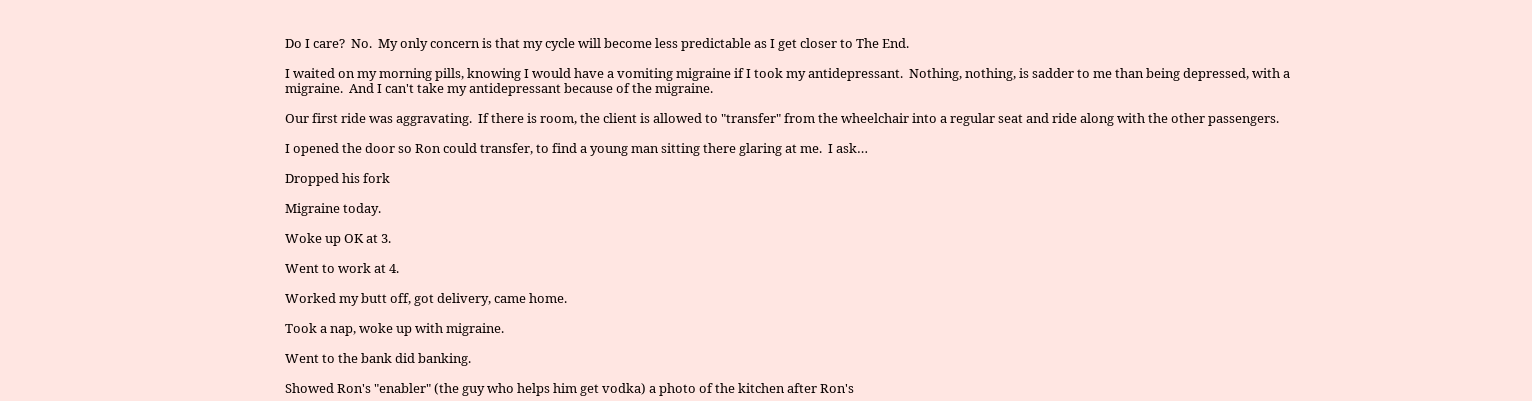Do I care?  No.  My only concern is that my cycle will become less predictable as I get closer to The End.

I waited on my morning pills, knowing I would have a vomiting migraine if I took my antidepressant.  Nothing, nothing, is sadder to me than being depressed, with a migraine.  And I can't take my antidepressant because of the migraine.

Our first ride was aggravating.  If there is room, the client is allowed to "transfer" from the wheelchair into a regular seat and ride along with the other passengers.

I opened the door so Ron could transfer, to find a young man sitting there glaring at me.  I ask…

Dropped his fork

Migraine today.

Woke up OK at 3.

Went to work at 4.

Worked my butt off, got delivery, came home.

Took a nap, woke up with migraine.

Went to the bank did banking.

Showed Ron's "enabler" (the guy who helps him get vodka) a photo of the kitchen after Ron's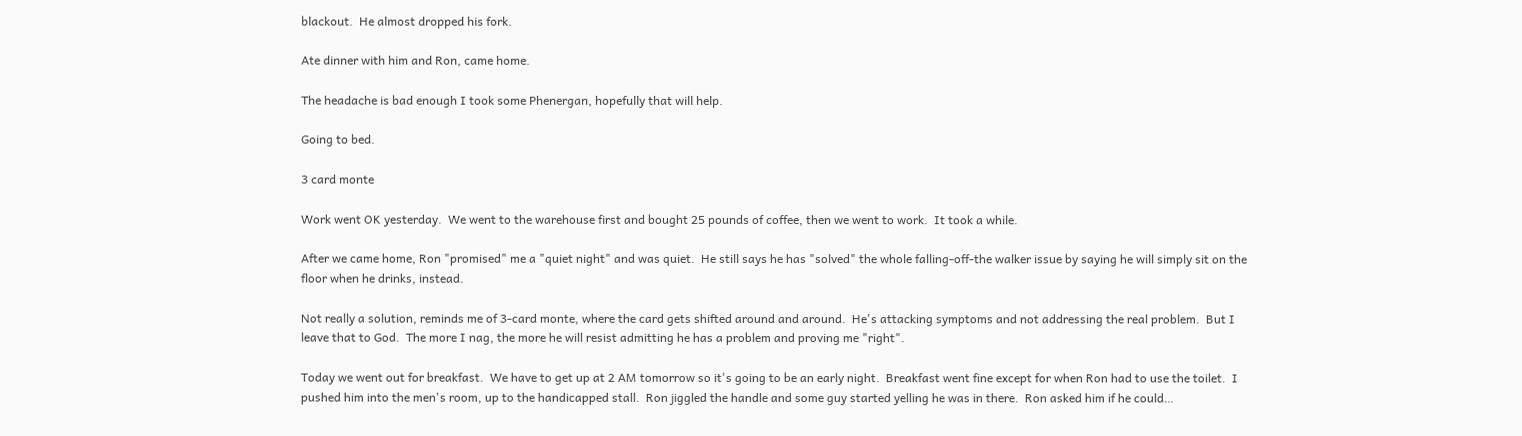blackout.  He almost dropped his fork.

Ate dinner with him and Ron, came home.

The headache is bad enough I took some Phenergan, hopefully that will help.

Going to bed.

3 card monte

Work went OK yesterday.  We went to the warehouse first and bought 25 pounds of coffee, then we went to work.  It took a while.

After we came home, Ron "promised" me a "quiet night" and was quiet.  He still says he has "solved" the whole falling-off-the walker issue by saying he will simply sit on the floor when he drinks, instead.

Not really a solution, reminds me of 3-card monte, where the card gets shifted around and around.  He's attacking symptoms and not addressing the real problem.  But I leave that to God.  The more I nag, the more he will resist admitting he has a problem and proving me "right".

Today we went out for breakfast.  We have to get up at 2 AM tomorrow so it's going to be an early night.  Breakfast went fine except for when Ron had to use the toilet.  I pushed him into the men's room, up to the handicapped stall.  Ron jiggled the handle and some guy started yelling he was in there.  Ron asked him if he could…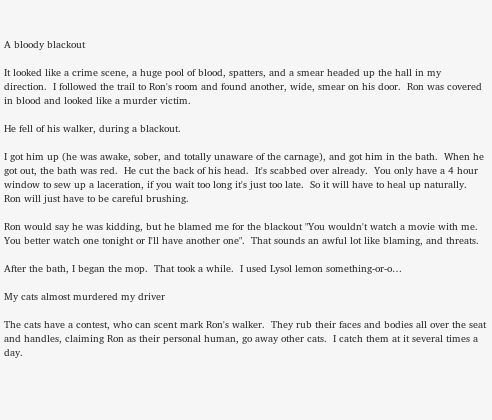A bloody blackout

It looked like a crime scene, a huge pool of blood, spatters, and a smear headed up the hall in my direction.  I followed the trail to Ron's room and found another, wide, smear on his door.  Ron was covered in blood and looked like a murder victim.

He fell of his walker, during a blackout.

I got him up (he was awake, sober, and totally unaware of the carnage), and got him in the bath.  When he got out, the bath was red.  He cut the back of his head.  It's scabbed over already.  You only have a 4 hour window to sew up a laceration, if you wait too long it's just too late.  So it will have to heal up naturally.  Ron will just have to be careful brushing.

Ron would say he was kidding, but he blamed me for the blackout "You wouldn't watch a movie with me.  You better watch one tonight or I'll have another one".  That sounds an awful lot like blaming, and threats.

After the bath, I began the mop.  That took a while.  I used Lysol lemon something-or-o…

My cats almost murdered my driver

The cats have a contest, who can scent mark Ron's walker.  They rub their faces and bodies all over the seat and handles, claiming Ron as their personal human, go away other cats.  I catch them at it several times a day.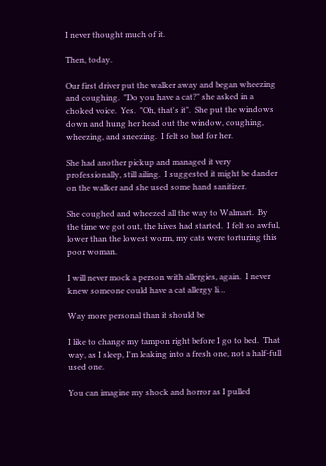I never thought much of it.

Then, today.

Our first driver put the walker away and began wheezing and coughing.  "Do you have a cat?" she asked in a choked voice.  Yes.  "Oh, that's it".  She put the windows down and hung her head out the window, coughing, wheezing, and sneezing.  I felt so bad for her.

She had another pickup and managed it very professionally, still ailing.  I suggested it might be dander on the walker and she used some hand sanitizer.

She coughed and wheezed all the way to Walmart.  By the time we got out, the hives had started.  I felt so awful, lower than the lowest worm, my cats were torturing this poor woman.

I will never mock a person with allergies, again.  I never knew someone could have a cat allergy li…

Way more personal than it should be

I like to change my tampon right before I go to bed.  That way, as I sleep, I'm leaking into a fresh one, not a half-full used one.

You can imagine my shock and horror as I pulled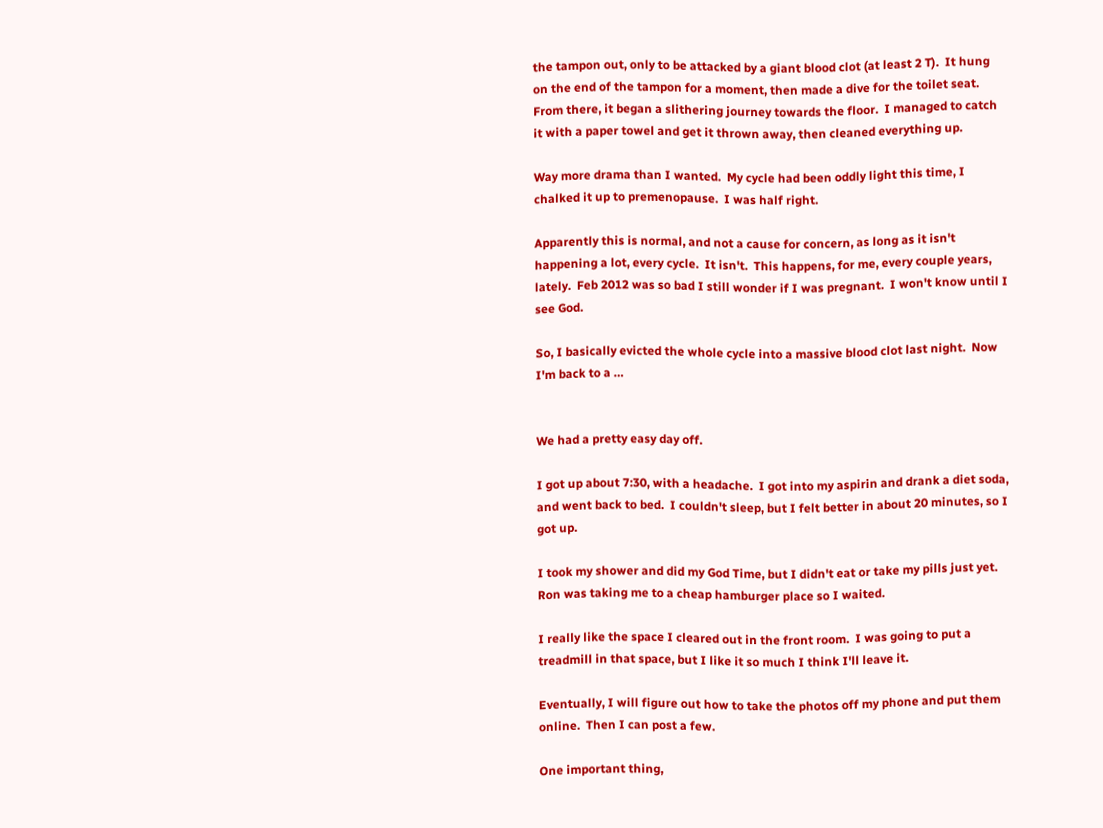the tampon out, only to be attacked by a giant blood clot (at least 2 T).  It hung on the end of the tampon for a moment, then made a dive for the toilet seat.  From there, it began a slithering journey towards the floor.  I managed to catch it with a paper towel and get it thrown away, then cleaned everything up.

Way more drama than I wanted.  My cycle had been oddly light this time, I chalked it up to premenopause.  I was half right.

Apparently this is normal, and not a cause for concern, as long as it isn't happening a lot, every cycle.  It isn't.  This happens, for me, every couple years, lately.  Feb 2012 was so bad I still wonder if I was pregnant.  I won't know until I see God.

So, I basically evicted the whole cycle into a massive blood clot last night.  Now I'm back to a …


We had a pretty easy day off.

I got up about 7:30, with a headache.  I got into my aspirin and drank a diet soda, and went back to bed.  I couldn't sleep, but I felt better in about 20 minutes, so I got up.

I took my shower and did my God Time, but I didn't eat or take my pills just yet.  Ron was taking me to a cheap hamburger place so I waited.

I really like the space I cleared out in the front room.  I was going to put a treadmill in that space, but I like it so much I think I'll leave it.

Eventually, I will figure out how to take the photos off my phone and put them online.  Then I can post a few.

One important thing,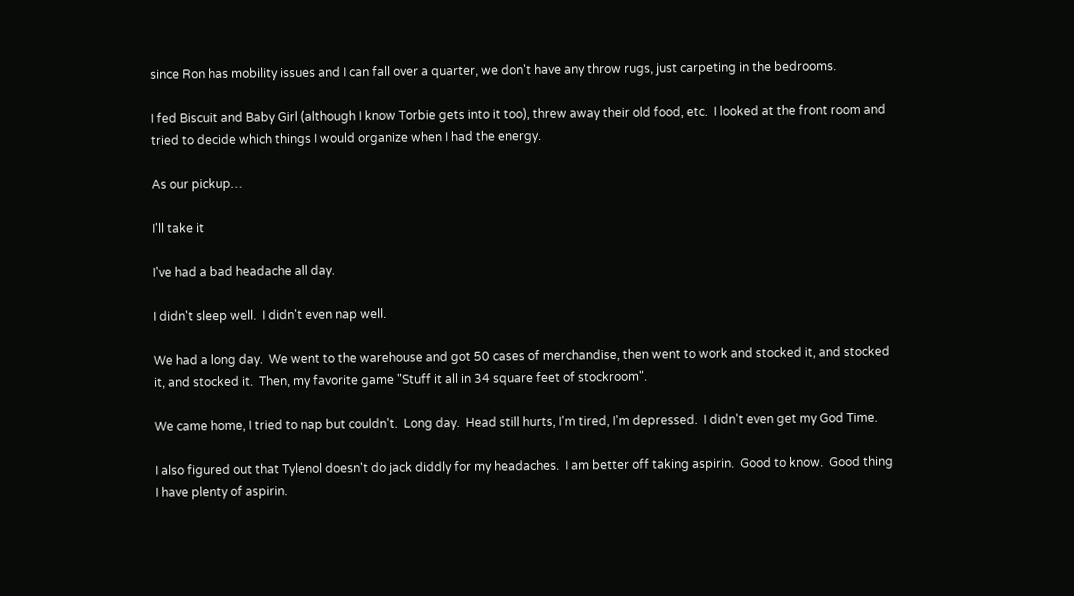since Ron has mobility issues and I can fall over a quarter, we don't have any throw rugs, just carpeting in the bedrooms.

I fed Biscuit and Baby Girl (although I know Torbie gets into it too), threw away their old food, etc.  I looked at the front room and tried to decide which things I would organize when I had the energy.

As our pickup…

I'll take it

I've had a bad headache all day.

I didn't sleep well.  I didn't even nap well.

We had a long day.  We went to the warehouse and got 50 cases of merchandise, then went to work and stocked it, and stocked it, and stocked it.  Then, my favorite game "Stuff it all in 34 square feet of stockroom".

We came home, I tried to nap but couldn't.  Long day.  Head still hurts, I'm tired, I'm depressed.  I didn't even get my God Time.

I also figured out that Tylenol doesn't do jack diddly for my headaches.  I am better off taking aspirin.  Good to know.  Good thing I have plenty of aspirin.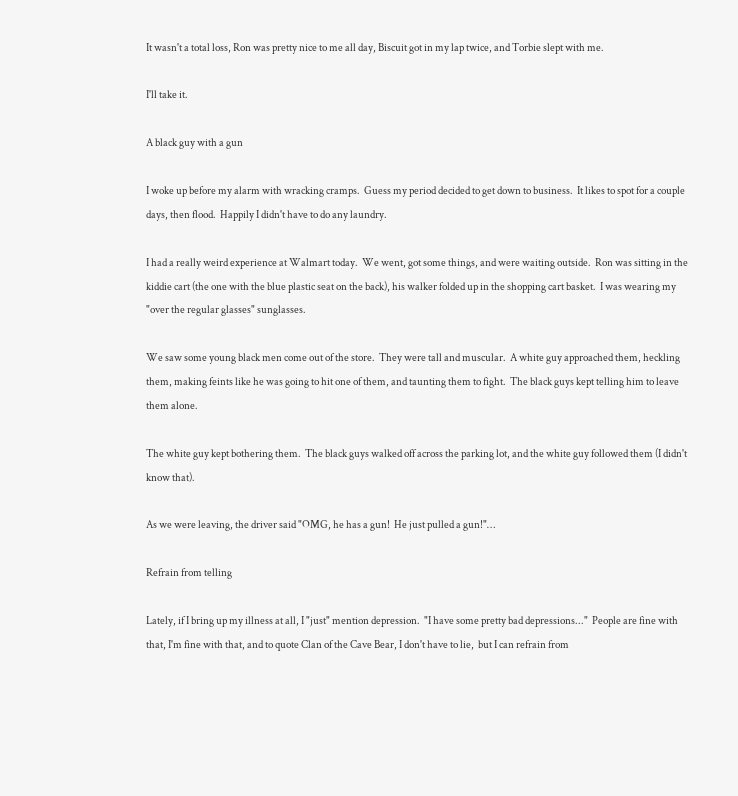It wasn't a total loss, Ron was pretty nice to me all day, Biscuit got in my lap twice, and Torbie slept with me.

I'll take it.

A black guy with a gun

I woke up before my alarm with wracking cramps.  Guess my period decided to get down to business.  It likes to spot for a couple days, then flood.  Happily I didn't have to do any laundry.

I had a really weird experience at Walmart today.  We went, got some things, and were waiting outside.  Ron was sitting in the kiddie cart (the one with the blue plastic seat on the back), his walker folded up in the shopping cart basket.  I was wearing my "over the regular glasses" sunglasses.

We saw some young black men come out of the store.  They were tall and muscular.  A white guy approached them, heckling them, making feints like he was going to hit one of them, and taunting them to fight.  The black guys kept telling him to leave them alone.

The white guy kept bothering them.  The black guys walked off across the parking lot, and the white guy followed them (I didn't know that).

As we were leaving, the driver said "OMG, he has a gun!  He just pulled a gun!"…

Refrain from telling

Lately, if I bring up my illness at all, I "just" mention depression.  "I have some pretty bad depressions..."  People are fine with that, I'm fine with that, and to quote Clan of the Cave Bear, I don't have to lie,  but I can refrain from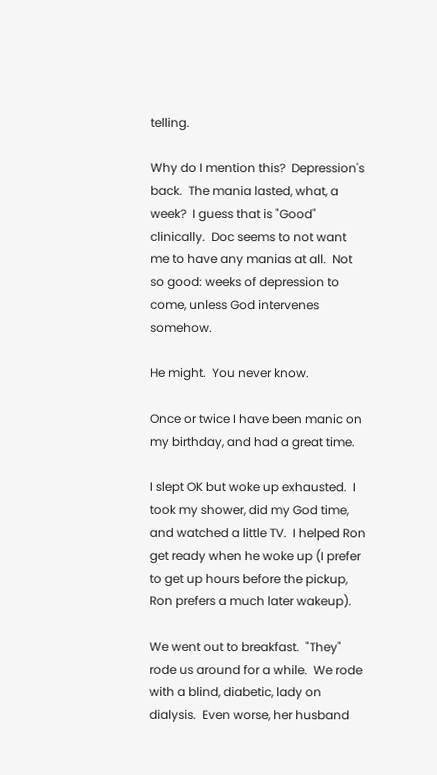telling.

Why do I mention this?  Depression's back.  The mania lasted, what, a week?  I guess that is "Good" clinically.  Doc seems to not want me to have any manias at all.  Not so good: weeks of depression to come, unless God intervenes somehow.

He might.  You never know.

Once or twice I have been manic on my birthday, and had a great time.

I slept OK but woke up exhausted.  I took my shower, did my God time, and watched a little TV.  I helped Ron get ready when he woke up (I prefer to get up hours before the pickup, Ron prefers a much later wakeup).

We went out to breakfast.  "They" rode us around for a while.  We rode with a blind, diabetic, lady on dialysis.  Even worse, her husband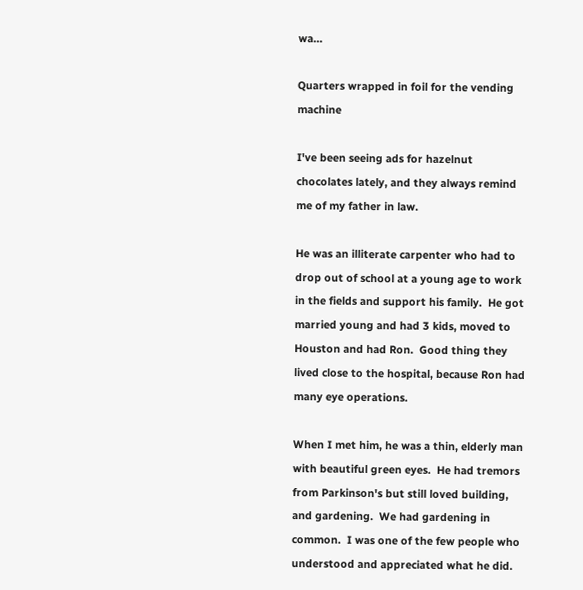wa…

Quarters wrapped in foil for the vending machine

I've been seeing ads for hazelnut chocolates lately, and they always remind me of my father in law.

He was an illiterate carpenter who had to drop out of school at a young age to work in the fields and support his family.  He got married young and had 3 kids, moved to Houston and had Ron.  Good thing they lived close to the hospital, because Ron had many eye operations.

When I met him, he was a thin, elderly man with beautiful green eyes.  He had tremors from Parkinson's but still loved building, and gardening.  We had gardening in common.  I was one of the few people who understood and appreciated what he did.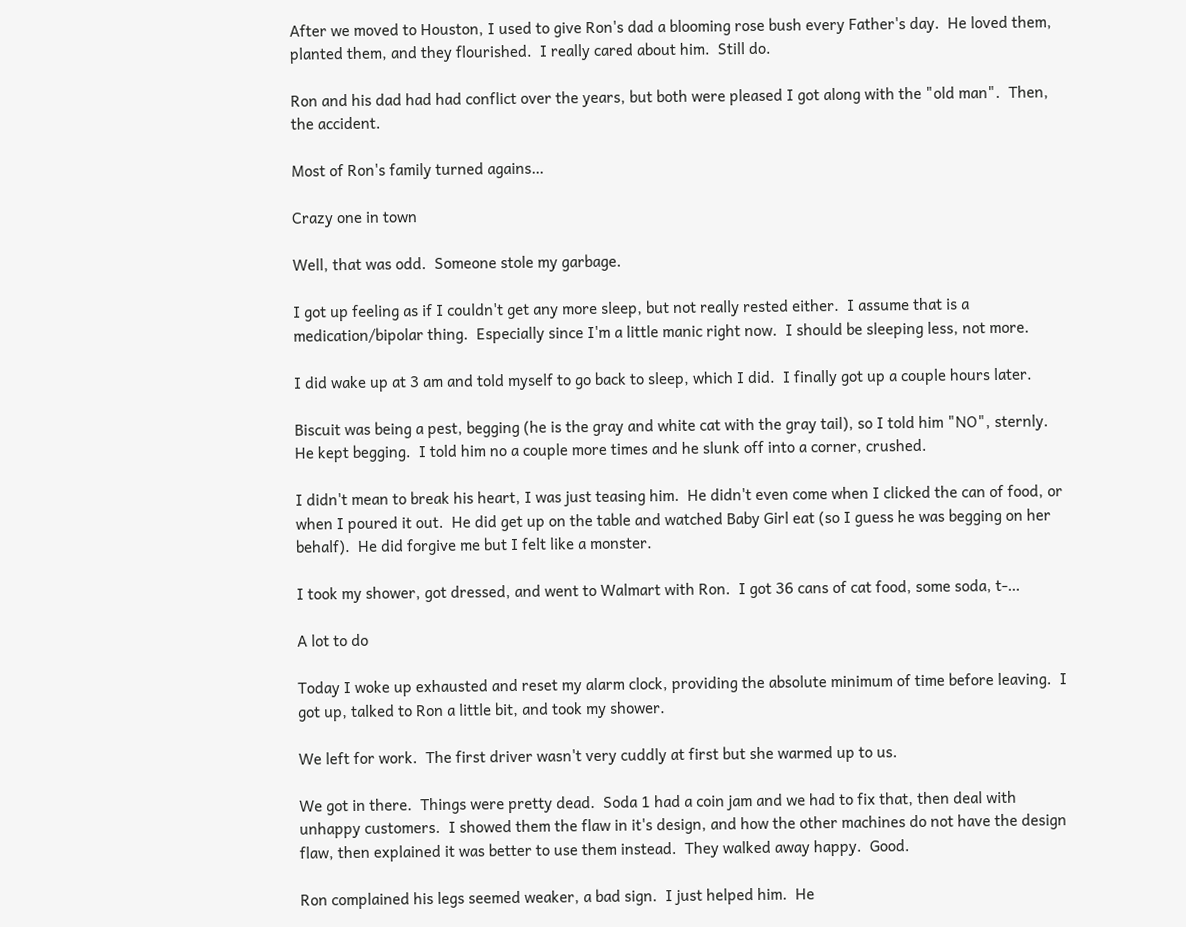After we moved to Houston, I used to give Ron's dad a blooming rose bush every Father's day.  He loved them, planted them, and they flourished.  I really cared about him.  Still do.

Ron and his dad had had conflict over the years, but both were pleased I got along with the "old man".  Then, the accident.

Most of Ron's family turned agains…

Crazy one in town

Well, that was odd.  Someone stole my garbage.

I got up feeling as if I couldn't get any more sleep, but not really rested either.  I assume that is a medication/bipolar thing.  Especially since I'm a little manic right now.  I should be sleeping less, not more.

I did wake up at 3 am and told myself to go back to sleep, which I did.  I finally got up a couple hours later.

Biscuit was being a pest, begging (he is the gray and white cat with the gray tail), so I told him "NO", sternly.  He kept begging.  I told him no a couple more times and he slunk off into a corner, crushed.

I didn't mean to break his heart, I was just teasing him.  He didn't even come when I clicked the can of food, or when I poured it out.  He did get up on the table and watched Baby Girl eat (so I guess he was begging on her behalf).  He did forgive me but I felt like a monster.

I took my shower, got dressed, and went to Walmart with Ron.  I got 36 cans of cat food, some soda, t-…

A lot to do

Today I woke up exhausted and reset my alarm clock, providing the absolute minimum of time before leaving.  I got up, talked to Ron a little bit, and took my shower.

We left for work.  The first driver wasn't very cuddly at first but she warmed up to us.

We got in there.  Things were pretty dead.  Soda 1 had a coin jam and we had to fix that, then deal with unhappy customers.  I showed them the flaw in it's design, and how the other machines do not have the design flaw, then explained it was better to use them instead.  They walked away happy.  Good.

Ron complained his legs seemed weaker, a bad sign.  I just helped him.  He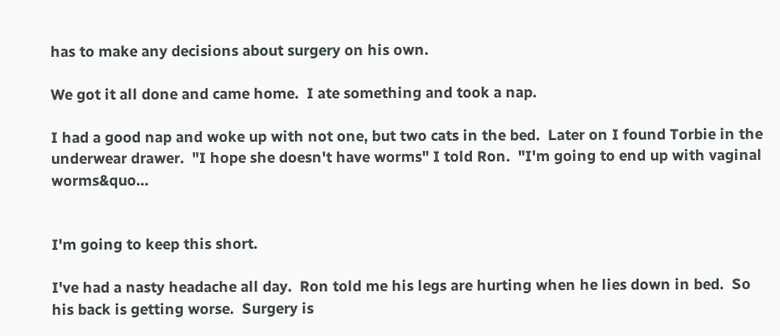has to make any decisions about surgery on his own.

We got it all done and came home.  I ate something and took a nap.

I had a good nap and woke up with not one, but two cats in the bed.  Later on I found Torbie in the underwear drawer.  "I hope she doesn't have worms" I told Ron.  "I'm going to end up with vaginal worms&quo…


I'm going to keep this short.

I've had a nasty headache all day.  Ron told me his legs are hurting when he lies down in bed.  So his back is getting worse.  Surgery is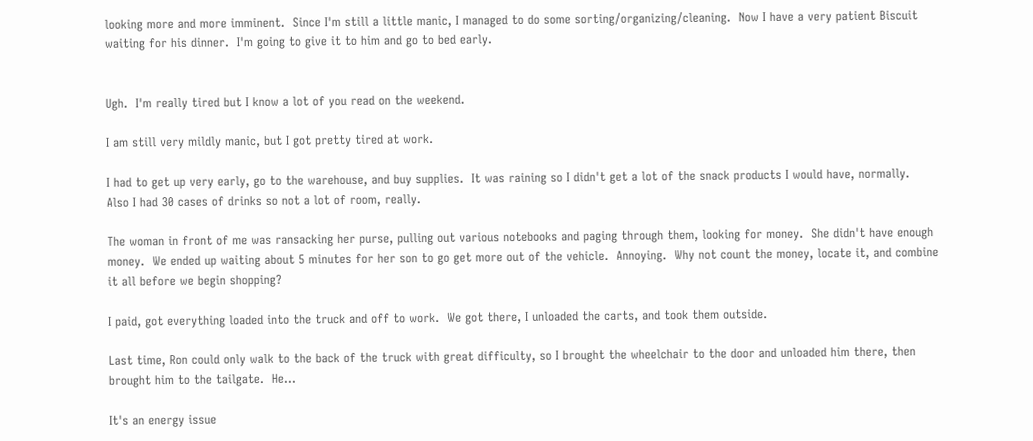looking more and more imminent.  Since I'm still a little manic, I managed to do some sorting/organizing/cleaning.  Now I have a very patient Biscuit waiting for his dinner.  I'm going to give it to him and go to bed early.


Ugh.  I'm really tired but I know a lot of you read on the weekend.

I am still very mildly manic, but I got pretty tired at work.

I had to get up very early, go to the warehouse, and buy supplies.  It was raining so I didn't get a lot of the snack products I would have, normally.  Also I had 30 cases of drinks so not a lot of room, really.

The woman in front of me was ransacking her purse, pulling out various notebooks and paging through them, looking for money.  She didn't have enough money.  We ended up waiting about 5 minutes for her son to go get more out of the vehicle.  Annoying.  Why not count the money, locate it, and combine it all before we begin shopping?

I paid, got everything loaded into the truck and off to work.  We got there, I unloaded the carts, and took them outside.

Last time, Ron could only walk to the back of the truck with great difficulty, so I brought the wheelchair to the door and unloaded him there, then brought him to the tailgate.  He…

It's an energy issue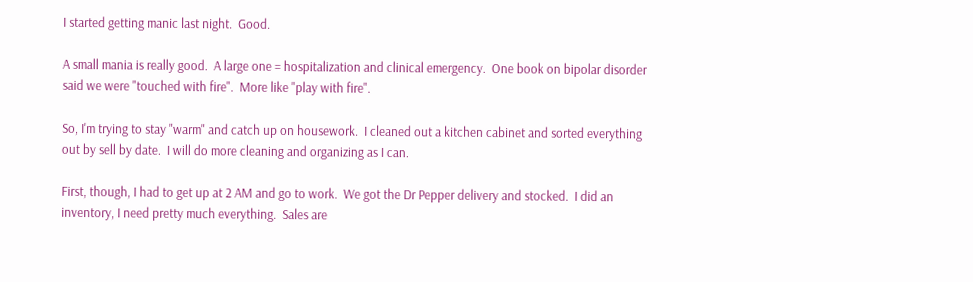I started getting manic last night.  Good.

A small mania is really good.  A large one = hospitalization and clinical emergency.  One book on bipolar disorder said we were "touched with fire".  More like "play with fire".

So, I'm trying to stay "warm" and catch up on housework.  I cleaned out a kitchen cabinet and sorted everything out by sell by date.  I will do more cleaning and organizing as I can.

First, though, I had to get up at 2 AM and go to work.  We got the Dr Pepper delivery and stocked.  I did an inventory, I need pretty much everything.  Sales are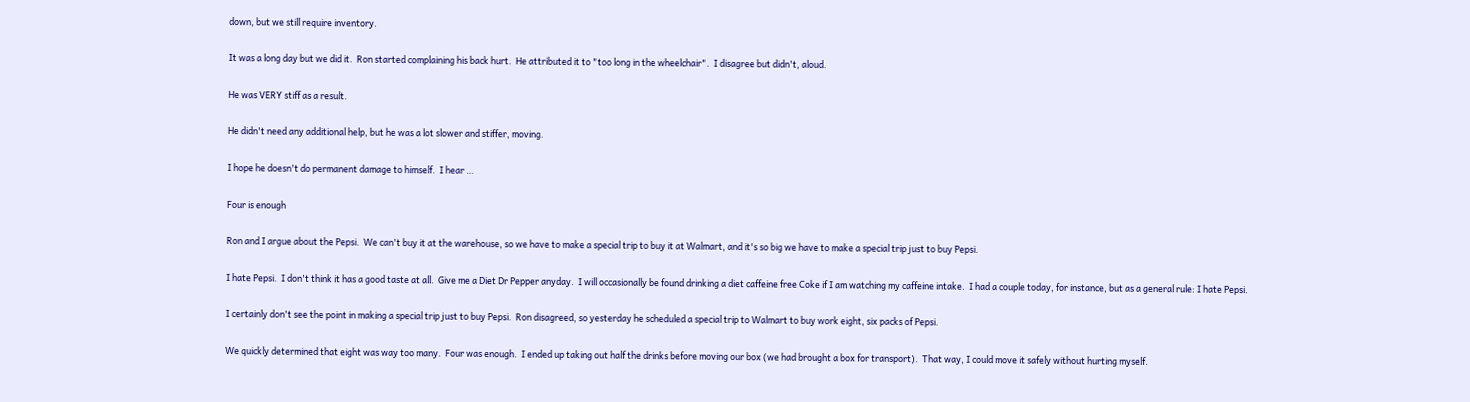down, but we still require inventory.

It was a long day but we did it.  Ron started complaining his back hurt.  He attributed it to "too long in the wheelchair".  I disagree but didn't, aloud.

He was VERY stiff as a result.

He didn't need any additional help, but he was a lot slower and stiffer, moving.

I hope he doesn't do permanent damage to himself.  I hear …

Four is enough

Ron and I argue about the Pepsi.  We can't buy it at the warehouse, so we have to make a special trip to buy it at Walmart, and it's so big we have to make a special trip just to buy Pepsi.

I hate Pepsi.  I don't think it has a good taste at all.  Give me a Diet Dr Pepper anyday.  I will occasionally be found drinking a diet caffeine free Coke if I am watching my caffeine intake.  I had a couple today, for instance, but as a general rule: I hate Pepsi.

I certainly don't see the point in making a special trip just to buy Pepsi.  Ron disagreed, so yesterday he scheduled a special trip to Walmart to buy work eight, six packs of Pepsi.

We quickly determined that eight was way too many.  Four was enough.  I ended up taking out half the drinks before moving our box (we had brought a box for transport).  That way, I could move it safely without hurting myself.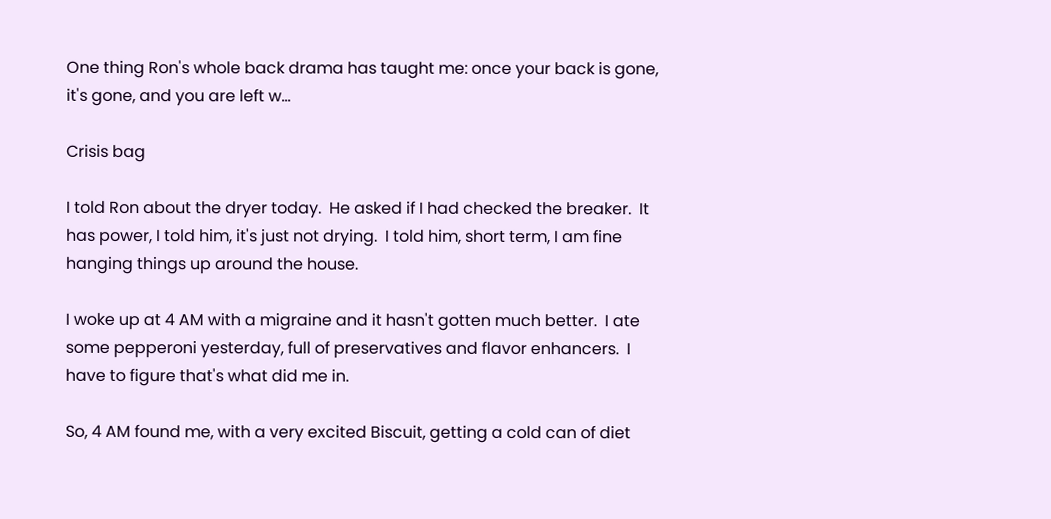One thing Ron's whole back drama has taught me: once your back is gone, it's gone, and you are left w…

Crisis bag

I told Ron about the dryer today.  He asked if I had checked the breaker.  It has power, I told him, it's just not drying.  I told him, short term, I am fine hanging things up around the house.

I woke up at 4 AM with a migraine and it hasn't gotten much better.  I ate some pepperoni yesterday, full of preservatives and flavor enhancers.  I have to figure that's what did me in.

So, 4 AM found me, with a very excited Biscuit, getting a cold can of diet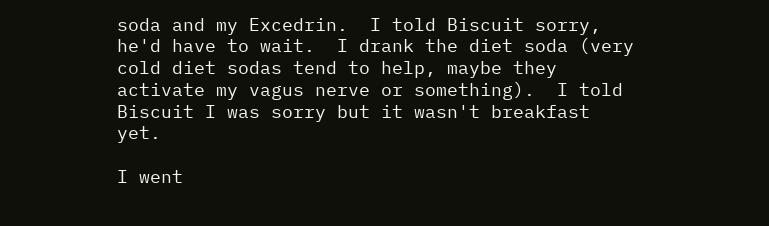soda and my Excedrin.  I told Biscuit sorry, he'd have to wait.  I drank the diet soda (very cold diet sodas tend to help, maybe they activate my vagus nerve or something).  I told Biscuit I was sorry but it wasn't breakfast yet.

I went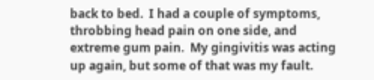back to bed.  I had a couple of symptoms, throbbing head pain on one side, and extreme gum pain.  My gingivitis was acting up again, but some of that was my fault.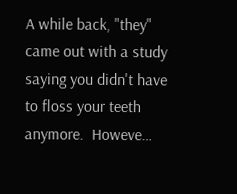A while back, "they" came out with a study saying you didn't have to floss your teeth anymore.  Howeve…